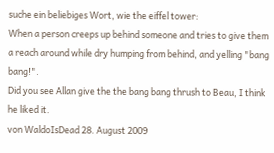suche ein beliebiges Wort, wie the eiffel tower:
When a person creeps up behind someone and tries to give them a reach around while dry humping from behind, and yelling "bang bang!".
Did you see Allan give the the bang bang thrush to Beau, I think he liked it.
von WaldoIsDead 28. August 2009